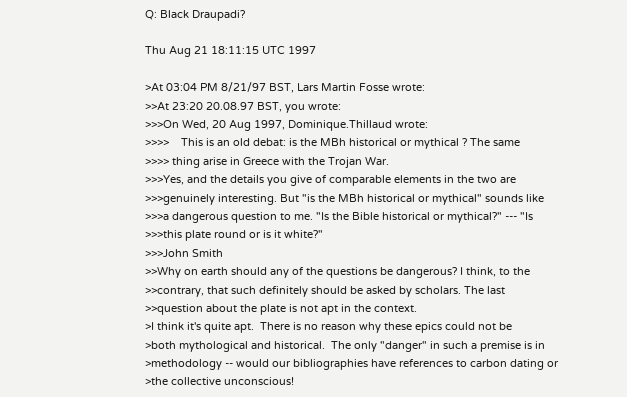Q: Black Draupadi?

Thu Aug 21 18:11:15 UTC 1997

>At 03:04 PM 8/21/97 BST, Lars Martin Fosse wrote:
>>At 23:20 20.08.97 BST, you wrote:
>>>On Wed, 20 Aug 1997, Dominique.Thillaud wrote:
>>>>    This is an old debat: is the MBh historical or mythical ? The same
>>>> thing arise in Greece with the Trojan War.
>>>Yes, and the details you give of comparable elements in the two are
>>>genuinely interesting. But "is the MBh historical or mythical" sounds like
>>>a dangerous question to me. "Is the Bible historical or mythical?" --- "Is
>>>this plate round or is it white?"
>>>John Smith
>>Why on earth should any of the questions be dangerous? I think, to the
>>contrary, that such definitely should be asked by scholars. The last
>>question about the plate is not apt in the context.
>I think it's quite apt.  There is no reason why these epics could not be
>both mythological and historical.  The only "danger" in such a premise is in
>methodology -- would our bibliographies have references to carbon dating or
>the collective unconscious!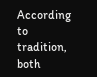According to tradition, both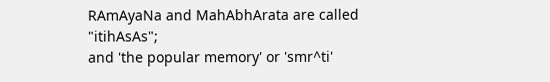RAmAyaNa and MahAbhArata are called "itihAsAs";
and 'the popular memory' or 'smr^ti'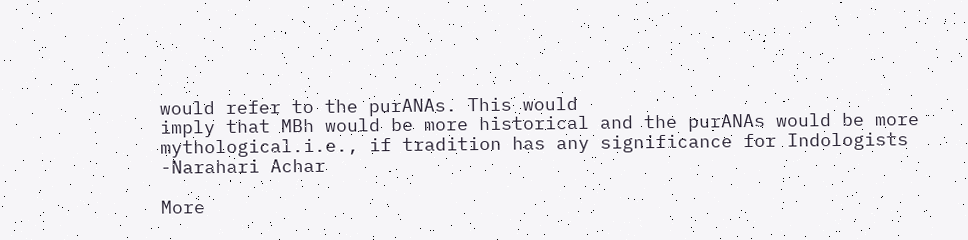would refer to the purANAs. This would
imply that MBh would be more historical and the purANAs would be more
mythological.i.e., if tradition has any significance for Indologists
-Narahari Achar

More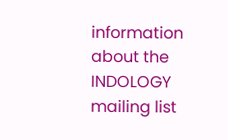information about the INDOLOGY mailing list